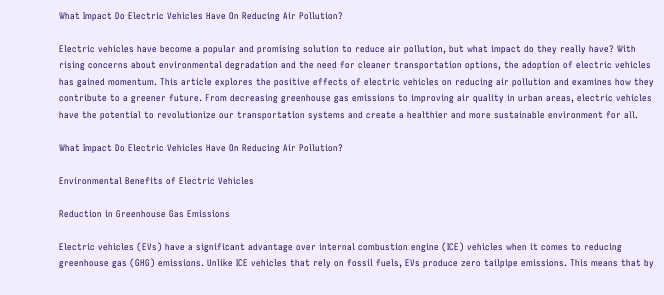What Impact Do Electric Vehicles Have On Reducing Air Pollution?

Electric vehicles have become a popular and promising solution to reduce air pollution, but what impact do they really have? With rising concerns about environmental degradation and the need for cleaner transportation options, the adoption of electric vehicles has gained momentum. This article explores the positive effects of electric vehicles on reducing air pollution and examines how they contribute to a greener future. From decreasing greenhouse gas emissions to improving air quality in urban areas, electric vehicles have the potential to revolutionize our transportation systems and create a healthier and more sustainable environment for all.

What Impact Do Electric Vehicles Have On Reducing Air Pollution?

Environmental Benefits of Electric Vehicles

Reduction in Greenhouse Gas Emissions

Electric vehicles (EVs) have a significant advantage over internal combustion engine (ICE) vehicles when it comes to reducing greenhouse gas (GHG) emissions. Unlike ICE vehicles that rely on fossil fuels, EVs produce zero tailpipe emissions. This means that by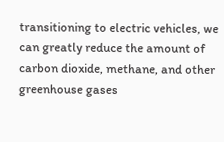transitioning to electric vehicles, we can greatly reduce the amount of carbon dioxide, methane, and other greenhouse gases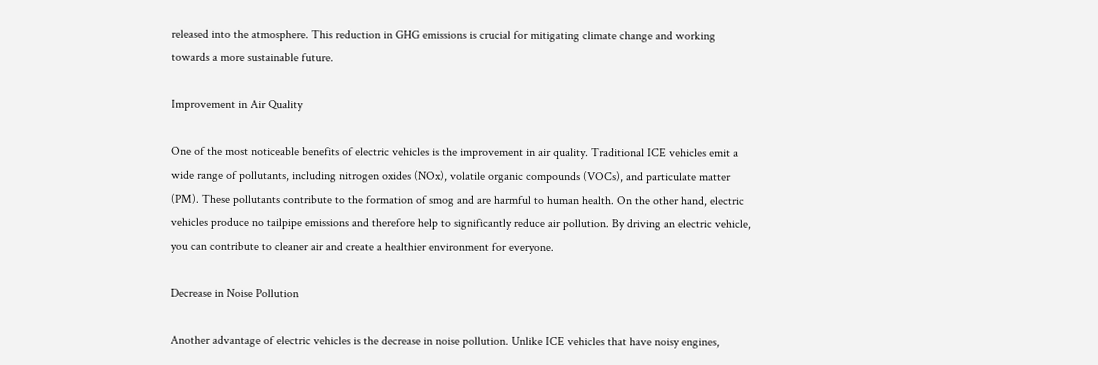released into the atmosphere. This reduction in GHG emissions is crucial for mitigating climate change and working towards a more sustainable future.

Improvement in Air Quality

One of the most noticeable benefits of electric vehicles is the improvement in air quality. Traditional ICE vehicles emit a wide range of pollutants, including nitrogen oxides (NOx), volatile organic compounds (VOCs), and particulate matter (PM). These pollutants contribute to the formation of smog and are harmful to human health. On the other hand, electric vehicles produce no tailpipe emissions and therefore help to significantly reduce air pollution. By driving an electric vehicle, you can contribute to cleaner air and create a healthier environment for everyone.

Decrease in Noise Pollution

Another advantage of electric vehicles is the decrease in noise pollution. Unlike ICE vehicles that have noisy engines,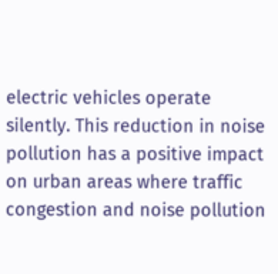electric vehicles operate silently. This reduction in noise pollution has a positive impact on urban areas where traffic congestion and noise pollution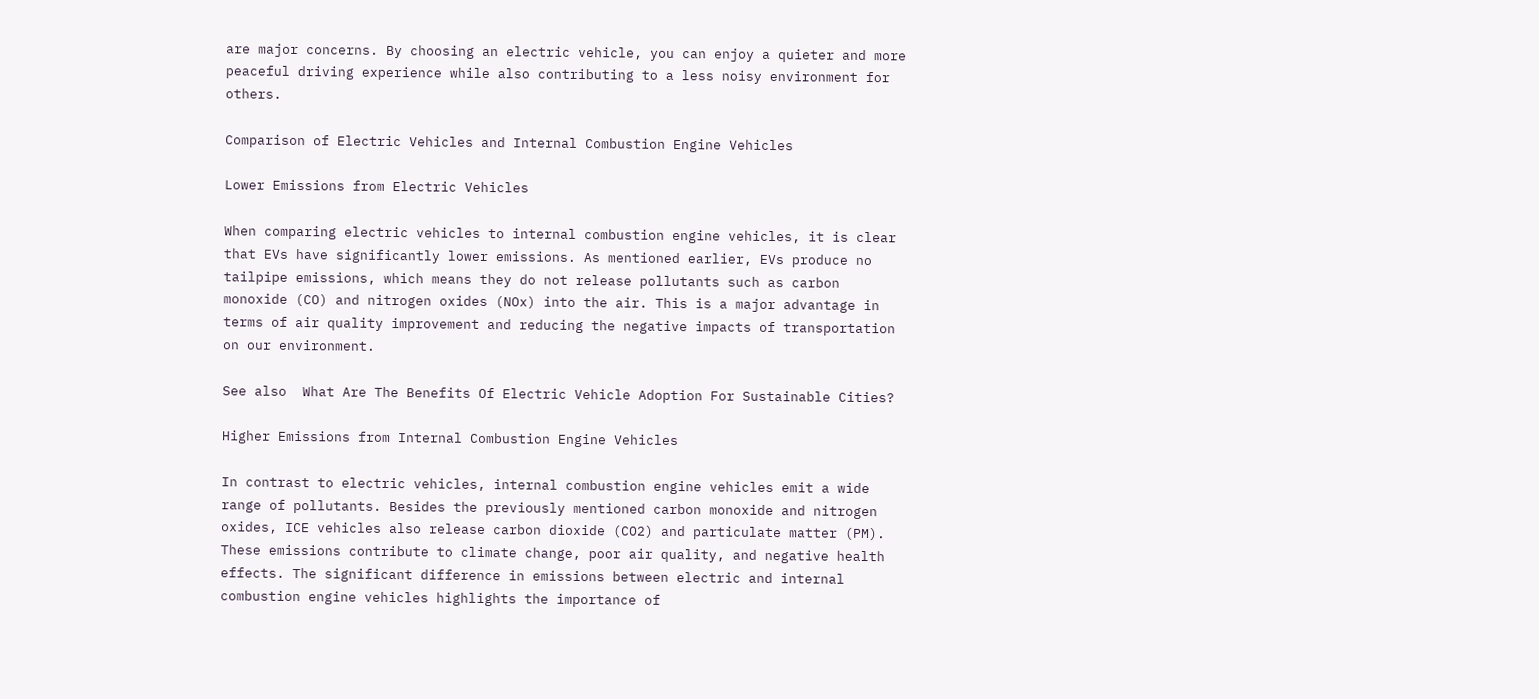are major concerns. By choosing an electric vehicle, you can enjoy a quieter and more peaceful driving experience while also contributing to a less noisy environment for others.

Comparison of Electric Vehicles and Internal Combustion Engine Vehicles

Lower Emissions from Electric Vehicles

When comparing electric vehicles to internal combustion engine vehicles, it is clear that EVs have significantly lower emissions. As mentioned earlier, EVs produce no tailpipe emissions, which means they do not release pollutants such as carbon monoxide (CO) and nitrogen oxides (NOx) into the air. This is a major advantage in terms of air quality improvement and reducing the negative impacts of transportation on our environment.

See also  What Are The Benefits Of Electric Vehicle Adoption For Sustainable Cities?

Higher Emissions from Internal Combustion Engine Vehicles

In contrast to electric vehicles, internal combustion engine vehicles emit a wide range of pollutants. Besides the previously mentioned carbon monoxide and nitrogen oxides, ICE vehicles also release carbon dioxide (CO2) and particulate matter (PM). These emissions contribute to climate change, poor air quality, and negative health effects. The significant difference in emissions between electric and internal combustion engine vehicles highlights the importance of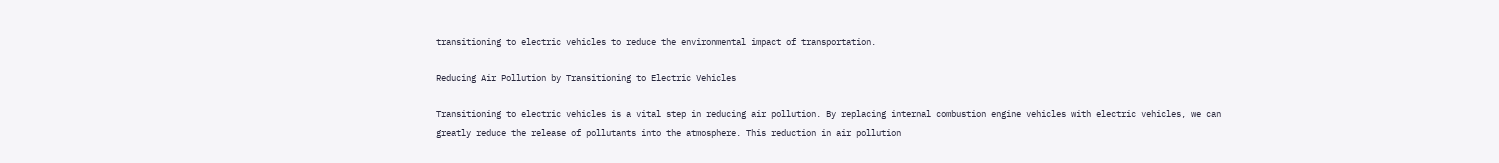transitioning to electric vehicles to reduce the environmental impact of transportation.

Reducing Air Pollution by Transitioning to Electric Vehicles

Transitioning to electric vehicles is a vital step in reducing air pollution. By replacing internal combustion engine vehicles with electric vehicles, we can greatly reduce the release of pollutants into the atmosphere. This reduction in air pollution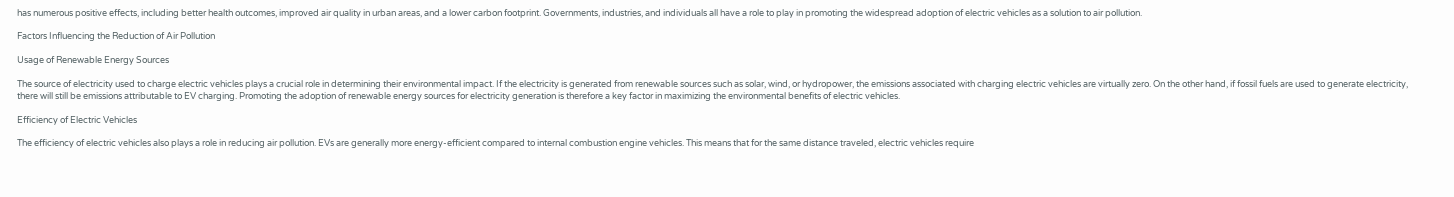has numerous positive effects, including better health outcomes, improved air quality in urban areas, and a lower carbon footprint. Governments, industries, and individuals all have a role to play in promoting the widespread adoption of electric vehicles as a solution to air pollution.

Factors Influencing the Reduction of Air Pollution

Usage of Renewable Energy Sources

The source of electricity used to charge electric vehicles plays a crucial role in determining their environmental impact. If the electricity is generated from renewable sources such as solar, wind, or hydropower, the emissions associated with charging electric vehicles are virtually zero. On the other hand, if fossil fuels are used to generate electricity, there will still be emissions attributable to EV charging. Promoting the adoption of renewable energy sources for electricity generation is therefore a key factor in maximizing the environmental benefits of electric vehicles.

Efficiency of Electric Vehicles

The efficiency of electric vehicles also plays a role in reducing air pollution. EVs are generally more energy-efficient compared to internal combustion engine vehicles. This means that for the same distance traveled, electric vehicles require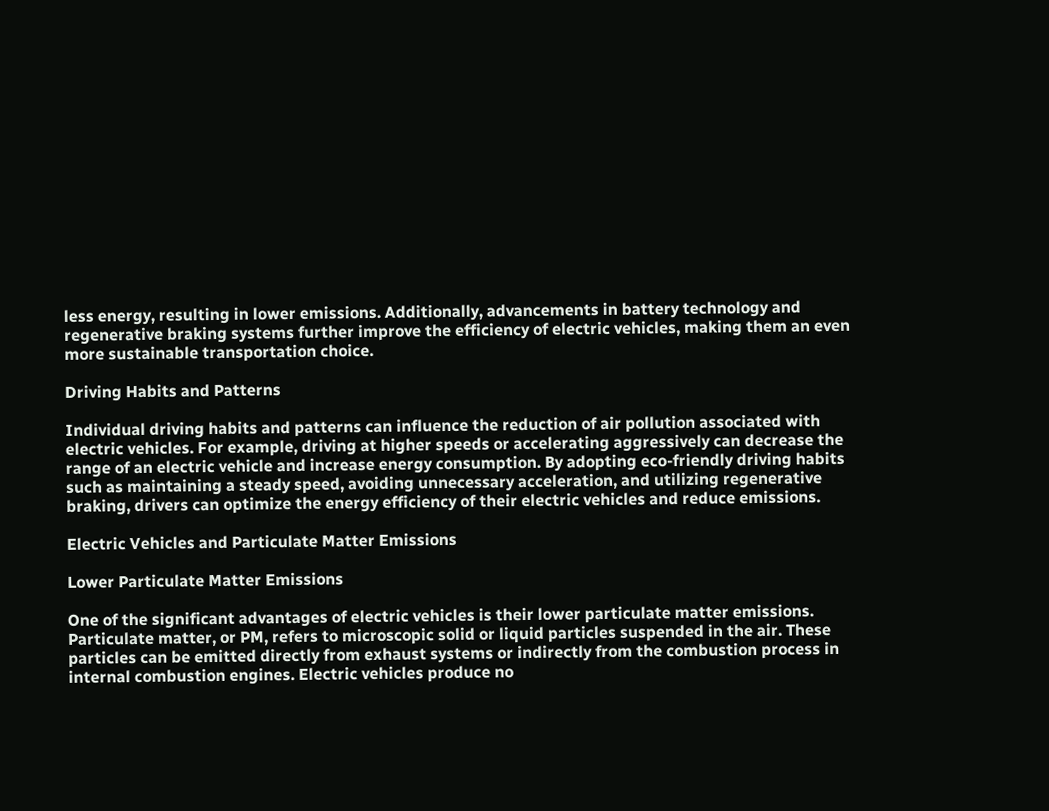less energy, resulting in lower emissions. Additionally, advancements in battery technology and regenerative braking systems further improve the efficiency of electric vehicles, making them an even more sustainable transportation choice.

Driving Habits and Patterns

Individual driving habits and patterns can influence the reduction of air pollution associated with electric vehicles. For example, driving at higher speeds or accelerating aggressively can decrease the range of an electric vehicle and increase energy consumption. By adopting eco-friendly driving habits such as maintaining a steady speed, avoiding unnecessary acceleration, and utilizing regenerative braking, drivers can optimize the energy efficiency of their electric vehicles and reduce emissions.

Electric Vehicles and Particulate Matter Emissions

Lower Particulate Matter Emissions

One of the significant advantages of electric vehicles is their lower particulate matter emissions. Particulate matter, or PM, refers to microscopic solid or liquid particles suspended in the air. These particles can be emitted directly from exhaust systems or indirectly from the combustion process in internal combustion engines. Electric vehicles produce no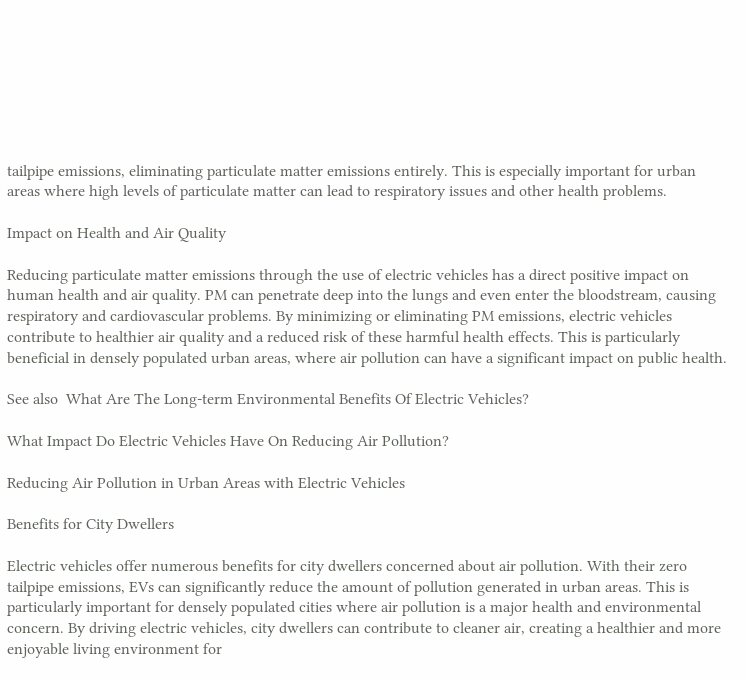tailpipe emissions, eliminating particulate matter emissions entirely. This is especially important for urban areas where high levels of particulate matter can lead to respiratory issues and other health problems.

Impact on Health and Air Quality

Reducing particulate matter emissions through the use of electric vehicles has a direct positive impact on human health and air quality. PM can penetrate deep into the lungs and even enter the bloodstream, causing respiratory and cardiovascular problems. By minimizing or eliminating PM emissions, electric vehicles contribute to healthier air quality and a reduced risk of these harmful health effects. This is particularly beneficial in densely populated urban areas, where air pollution can have a significant impact on public health.

See also  What Are The Long-term Environmental Benefits Of Electric Vehicles?

What Impact Do Electric Vehicles Have On Reducing Air Pollution?

Reducing Air Pollution in Urban Areas with Electric Vehicles

Benefits for City Dwellers

Electric vehicles offer numerous benefits for city dwellers concerned about air pollution. With their zero tailpipe emissions, EVs can significantly reduce the amount of pollution generated in urban areas. This is particularly important for densely populated cities where air pollution is a major health and environmental concern. By driving electric vehicles, city dwellers can contribute to cleaner air, creating a healthier and more enjoyable living environment for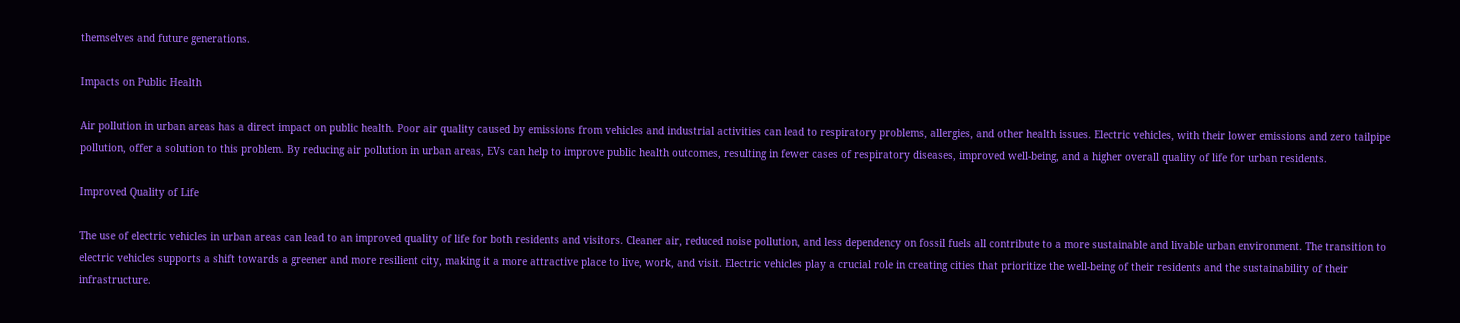themselves and future generations.

Impacts on Public Health

Air pollution in urban areas has a direct impact on public health. Poor air quality caused by emissions from vehicles and industrial activities can lead to respiratory problems, allergies, and other health issues. Electric vehicles, with their lower emissions and zero tailpipe pollution, offer a solution to this problem. By reducing air pollution in urban areas, EVs can help to improve public health outcomes, resulting in fewer cases of respiratory diseases, improved well-being, and a higher overall quality of life for urban residents.

Improved Quality of Life

The use of electric vehicles in urban areas can lead to an improved quality of life for both residents and visitors. Cleaner air, reduced noise pollution, and less dependency on fossil fuels all contribute to a more sustainable and livable urban environment. The transition to electric vehicles supports a shift towards a greener and more resilient city, making it a more attractive place to live, work, and visit. Electric vehicles play a crucial role in creating cities that prioritize the well-being of their residents and the sustainability of their infrastructure.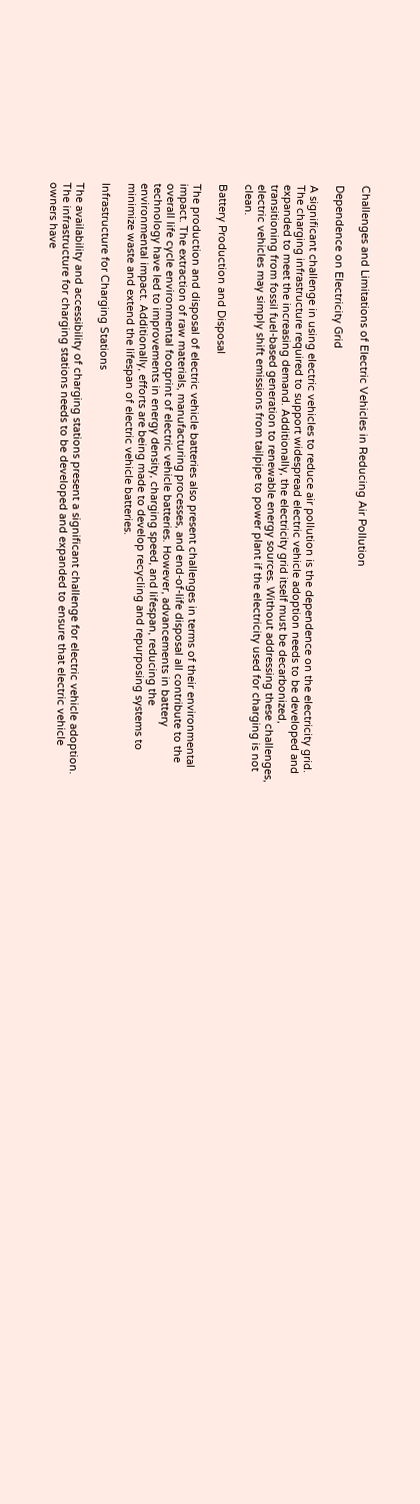Challenges and Limitations of Electric Vehicles in Reducing Air Pollution

Dependence on Electricity Grid

A significant challenge in using electric vehicles to reduce air pollution is the dependence on the electricity grid. The charging infrastructure required to support widespread electric vehicle adoption needs to be developed and expanded to meet the increasing demand. Additionally, the electricity grid itself must be decarbonized, transitioning from fossil fuel-based generation to renewable energy sources. Without addressing these challenges, electric vehicles may simply shift emissions from tailpipe to power plant if the electricity used for charging is not clean.

Battery Production and Disposal

The production and disposal of electric vehicle batteries also present challenges in terms of their environmental impact. The extraction of raw materials, manufacturing processes, and end-of-life disposal all contribute to the overall life cycle environmental footprint of electric vehicle batteries. However, advancements in battery technology have led to improvements in energy density, charging speed, and lifespan, reducing the environmental impact. Additionally, efforts are being made to develop recycling and repurposing systems to minimize waste and extend the lifespan of electric vehicle batteries.

Infrastructure for Charging Stations

The availability and accessibility of charging stations present a significant challenge for electric vehicle adoption. The infrastructure for charging stations needs to be developed and expanded to ensure that electric vehicle owners have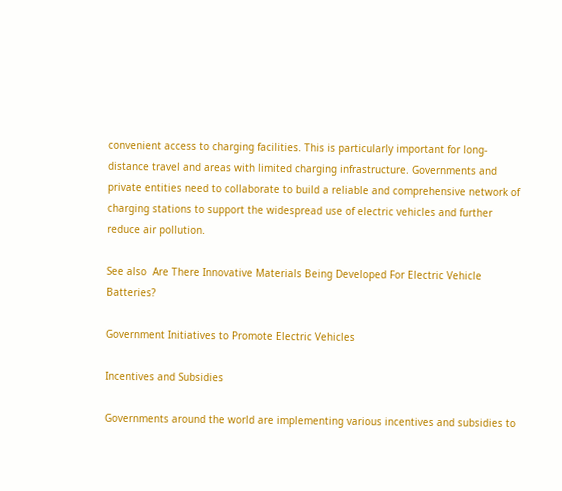convenient access to charging facilities. This is particularly important for long-distance travel and areas with limited charging infrastructure. Governments and private entities need to collaborate to build a reliable and comprehensive network of charging stations to support the widespread use of electric vehicles and further reduce air pollution.

See also  Are There Innovative Materials Being Developed For Electric Vehicle Batteries?

Government Initiatives to Promote Electric Vehicles

Incentives and Subsidies

Governments around the world are implementing various incentives and subsidies to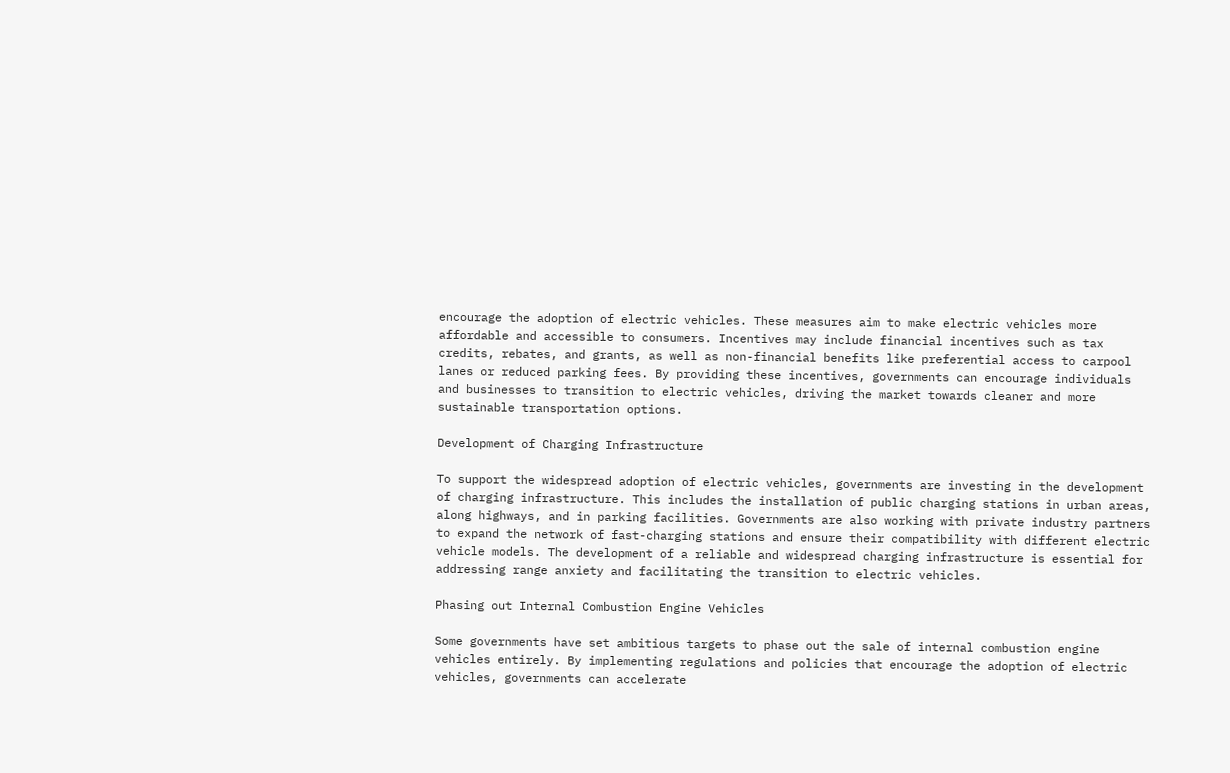encourage the adoption of electric vehicles. These measures aim to make electric vehicles more affordable and accessible to consumers. Incentives may include financial incentives such as tax credits, rebates, and grants, as well as non-financial benefits like preferential access to carpool lanes or reduced parking fees. By providing these incentives, governments can encourage individuals and businesses to transition to electric vehicles, driving the market towards cleaner and more sustainable transportation options.

Development of Charging Infrastructure

To support the widespread adoption of electric vehicles, governments are investing in the development of charging infrastructure. This includes the installation of public charging stations in urban areas, along highways, and in parking facilities. Governments are also working with private industry partners to expand the network of fast-charging stations and ensure their compatibility with different electric vehicle models. The development of a reliable and widespread charging infrastructure is essential for addressing range anxiety and facilitating the transition to electric vehicles.

Phasing out Internal Combustion Engine Vehicles

Some governments have set ambitious targets to phase out the sale of internal combustion engine vehicles entirely. By implementing regulations and policies that encourage the adoption of electric vehicles, governments can accelerate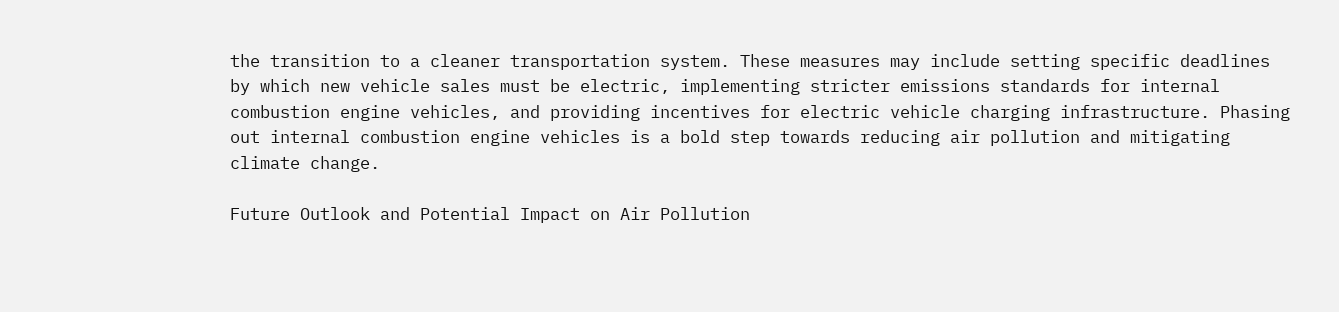the transition to a cleaner transportation system. These measures may include setting specific deadlines by which new vehicle sales must be electric, implementing stricter emissions standards for internal combustion engine vehicles, and providing incentives for electric vehicle charging infrastructure. Phasing out internal combustion engine vehicles is a bold step towards reducing air pollution and mitigating climate change.

Future Outlook and Potential Impact on Air Pollution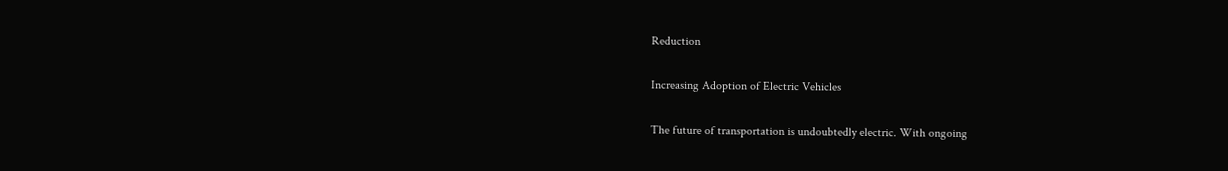Reduction

Increasing Adoption of Electric Vehicles

The future of transportation is undoubtedly electric. With ongoing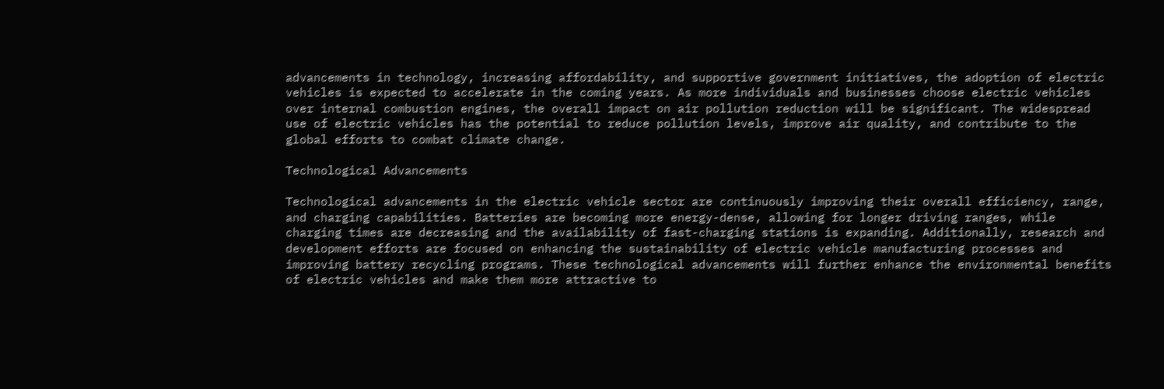advancements in technology, increasing affordability, and supportive government initiatives, the adoption of electric vehicles is expected to accelerate in the coming years. As more individuals and businesses choose electric vehicles over internal combustion engines, the overall impact on air pollution reduction will be significant. The widespread use of electric vehicles has the potential to reduce pollution levels, improve air quality, and contribute to the global efforts to combat climate change.

Technological Advancements

Technological advancements in the electric vehicle sector are continuously improving their overall efficiency, range, and charging capabilities. Batteries are becoming more energy-dense, allowing for longer driving ranges, while charging times are decreasing and the availability of fast-charging stations is expanding. Additionally, research and development efforts are focused on enhancing the sustainability of electric vehicle manufacturing processes and improving battery recycling programs. These technological advancements will further enhance the environmental benefits of electric vehicles and make them more attractive to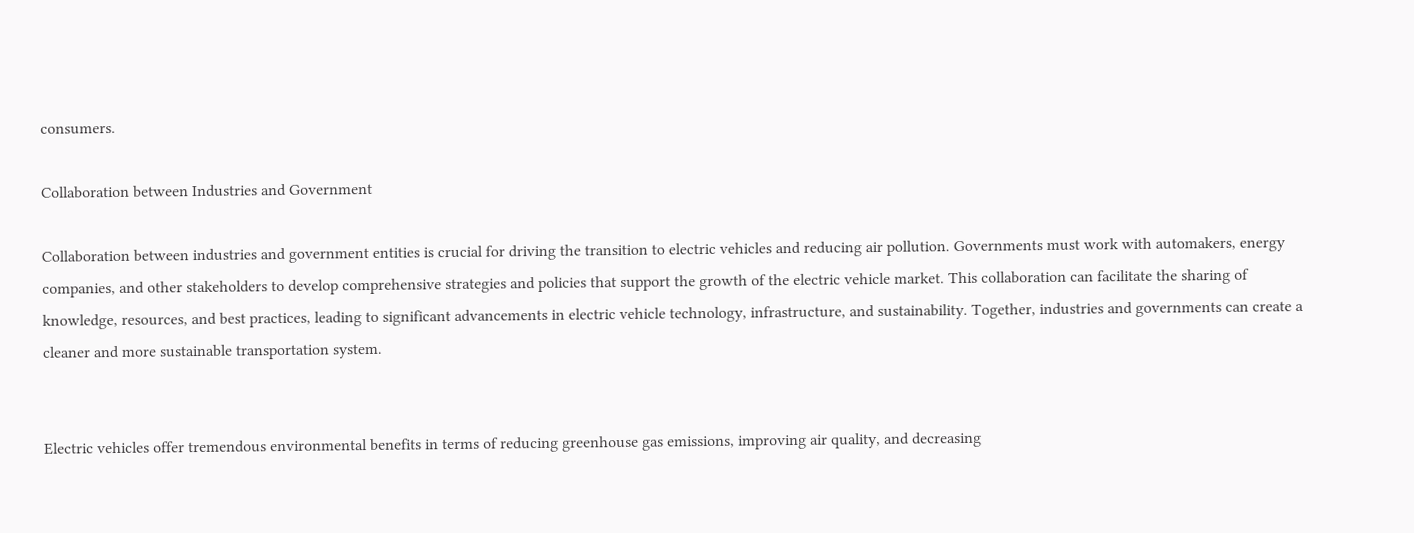consumers.

Collaboration between Industries and Government

Collaboration between industries and government entities is crucial for driving the transition to electric vehicles and reducing air pollution. Governments must work with automakers, energy companies, and other stakeholders to develop comprehensive strategies and policies that support the growth of the electric vehicle market. This collaboration can facilitate the sharing of knowledge, resources, and best practices, leading to significant advancements in electric vehicle technology, infrastructure, and sustainability. Together, industries and governments can create a cleaner and more sustainable transportation system.


Electric vehicles offer tremendous environmental benefits in terms of reducing greenhouse gas emissions, improving air quality, and decreasing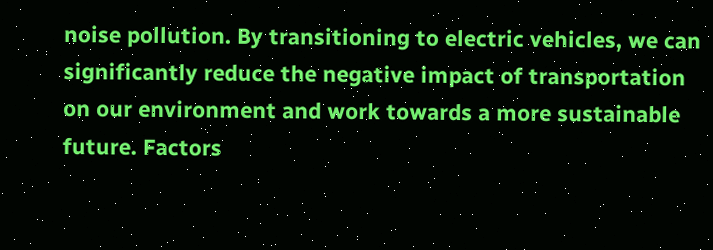noise pollution. By transitioning to electric vehicles, we can significantly reduce the negative impact of transportation on our environment and work towards a more sustainable future. Factors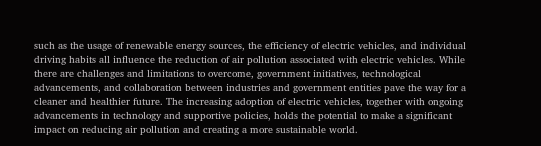such as the usage of renewable energy sources, the efficiency of electric vehicles, and individual driving habits all influence the reduction of air pollution associated with electric vehicles. While there are challenges and limitations to overcome, government initiatives, technological advancements, and collaboration between industries and government entities pave the way for a cleaner and healthier future. The increasing adoption of electric vehicles, together with ongoing advancements in technology and supportive policies, holds the potential to make a significant impact on reducing air pollution and creating a more sustainable world.